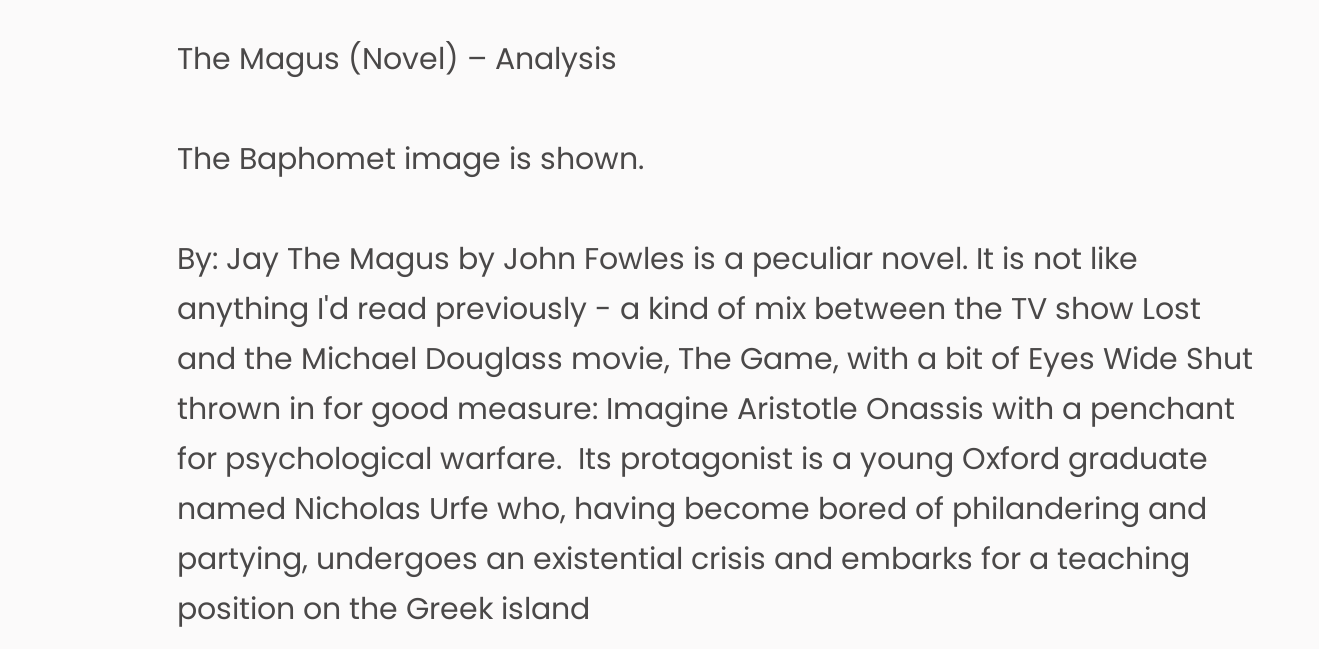The Magus (Novel) – Analysis

The Baphomet image is shown.

By: Jay The Magus by John Fowles is a peculiar novel. It is not like anything I'd read previously - a kind of mix between the TV show Lost and the Michael Douglass movie, The Game, with a bit of Eyes Wide Shut thrown in for good measure: Imagine Aristotle Onassis with a penchant for psychological warfare.  Its protagonist is a young Oxford graduate named Nicholas Urfe who, having become bored of philandering and partying, undergoes an existential crisis and embarks for a teaching position on the Greek island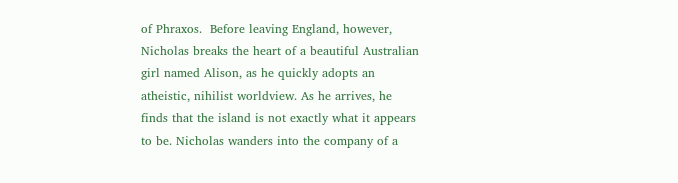of Phraxos.  Before leaving England, however, Nicholas breaks the heart of a beautiful Australian girl named Alison, as he quickly adopts an atheistic, nihilist worldview. As he arrives, he finds that the island is not exactly what it appears to be. Nicholas wanders into the company of a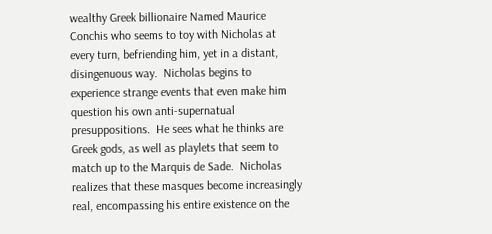wealthy Greek billionaire Named Maurice Conchis who seems to toy with Nicholas at every turn, befriending him, yet in a distant, disingenuous way.  Nicholas begins to experience strange events that even make him question his own anti-supernatual presuppositions.  He sees what he thinks are Greek gods, as well as playlets that seem to match up to the Marquis de Sade.  Nicholas realizes that these masques become increasingly real, encompassing his entire existence on the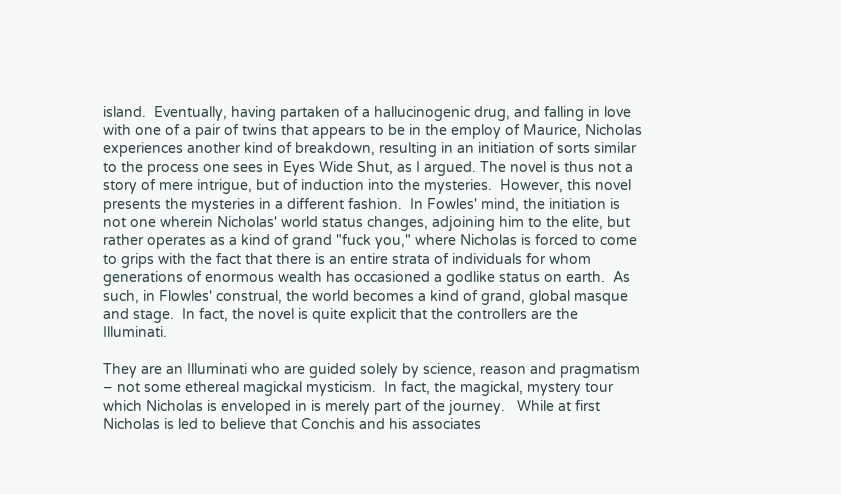island.  Eventually, having partaken of a hallucinogenic drug, and falling in love with one of a pair of twins that appears to be in the employ of Maurice, Nicholas experiences another kind of breakdown, resulting in an initiation of sorts similar to the process one sees in Eyes Wide Shut, as I argued. The novel is thus not a story of mere intrigue, but of induction into the mysteries.  However, this novel presents the mysteries in a different fashion.  In Fowles' mind, the initiation is not one wherein Nicholas' world status changes, adjoining him to the elite, but rather operates as a kind of grand "fuck you," where Nicholas is forced to come to grips with the fact that there is an entire strata of individuals for whom generations of enormous wealth has occasioned a godlike status on earth.  As such, in Flowles' construal, the world becomes a kind of grand, global masque and stage.  In fact, the novel is quite explicit that the controllers are the Illuminati.

They are an Illuminati who are guided solely by science, reason and pragmatism – not some ethereal magickal mysticism.  In fact, the magickal, mystery tour which Nicholas is enveloped in is merely part of the journey.   While at first Nicholas is led to believe that Conchis and his associates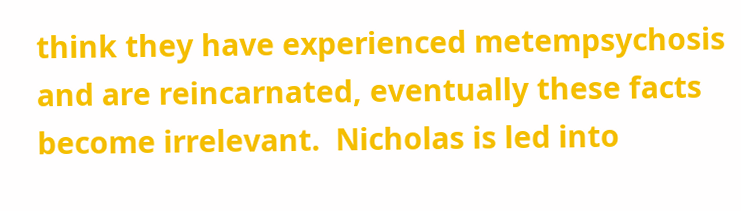think they have experienced metempsychosis and are reincarnated, eventually these facts become irrelevant.  Nicholas is led into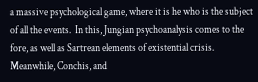a massive psychological game, where it is he who is the subject of all the events.  In this, Jungian psychoanalysis comes to the fore, as well as Sartrean elements of existential crisis.  Meanwhile, Conchis, and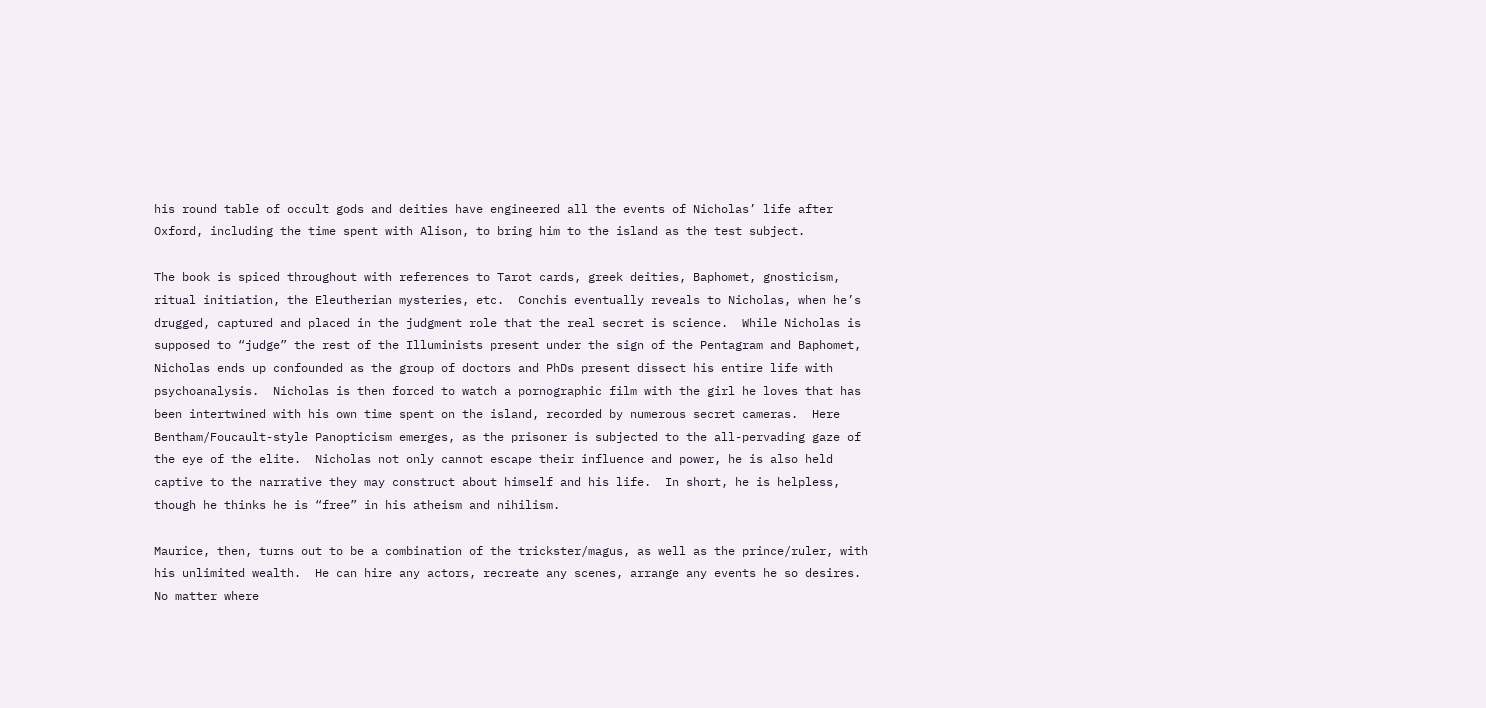his round table of occult gods and deities have engineered all the events of Nicholas’ life after Oxford, including the time spent with Alison, to bring him to the island as the test subject.

The book is spiced throughout with references to Tarot cards, greek deities, Baphomet, gnosticism, ritual initiation, the Eleutherian mysteries, etc.  Conchis eventually reveals to Nicholas, when he’s drugged, captured and placed in the judgment role that the real secret is science.  While Nicholas is supposed to “judge” the rest of the Illuminists present under the sign of the Pentagram and Baphomet, Nicholas ends up confounded as the group of doctors and PhDs present dissect his entire life with psychoanalysis.  Nicholas is then forced to watch a pornographic film with the girl he loves that has been intertwined with his own time spent on the island, recorded by numerous secret cameras.  Here Bentham/Foucault-style Panopticism emerges, as the prisoner is subjected to the all-pervading gaze of the eye of the elite.  Nicholas not only cannot escape their influence and power, he is also held captive to the narrative they may construct about himself and his life.  In short, he is helpless, though he thinks he is “free” in his atheism and nihilism.

Maurice, then, turns out to be a combination of the trickster/magus, as well as the prince/ruler, with his unlimited wealth.  He can hire any actors, recreate any scenes, arrange any events he so desires.  No matter where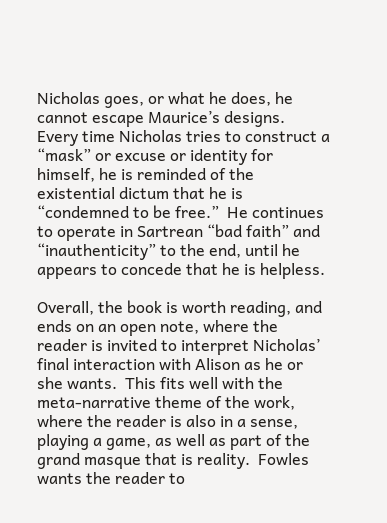Nicholas goes, or what he does, he cannot escape Maurice’s designs.  Every time Nicholas tries to construct a “mask” or excuse or identity for himself, he is reminded of the existential dictum that he is “condemned to be free.”  He continues to operate in Sartrean “bad faith” and “inauthenticity” to the end, until he appears to concede that he is helpless.

Overall, the book is worth reading, and ends on an open note, where the reader is invited to interpret Nicholas’ final interaction with Alison as he or she wants.  This fits well with the meta-narrative theme of the work, where the reader is also in a sense, playing a game, as well as part of the grand masque that is reality.  Fowles wants the reader to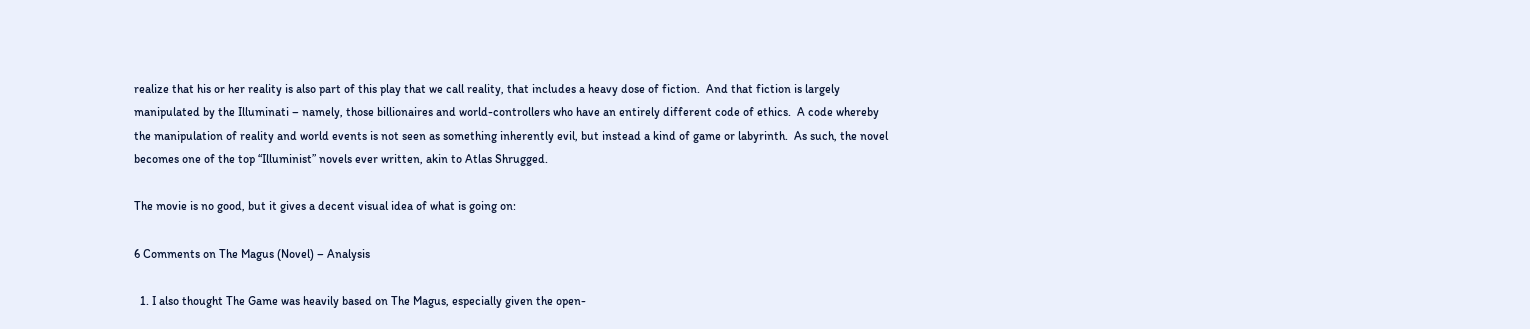realize that his or her reality is also part of this play that we call reality, that includes a heavy dose of fiction.  And that fiction is largely manipulated by the Illuminati – namely, those billionaires and world-controllers who have an entirely different code of ethics.  A code whereby the manipulation of reality and world events is not seen as something inherently evil, but instead a kind of game or labyrinth.  As such, the novel becomes one of the top “Illuminist” novels ever written, akin to Atlas Shrugged.

The movie is no good, but it gives a decent visual idea of what is going on:

6 Comments on The Magus (Novel) – Analysis

  1. I also thought The Game was heavily based on The Magus, especially given the open-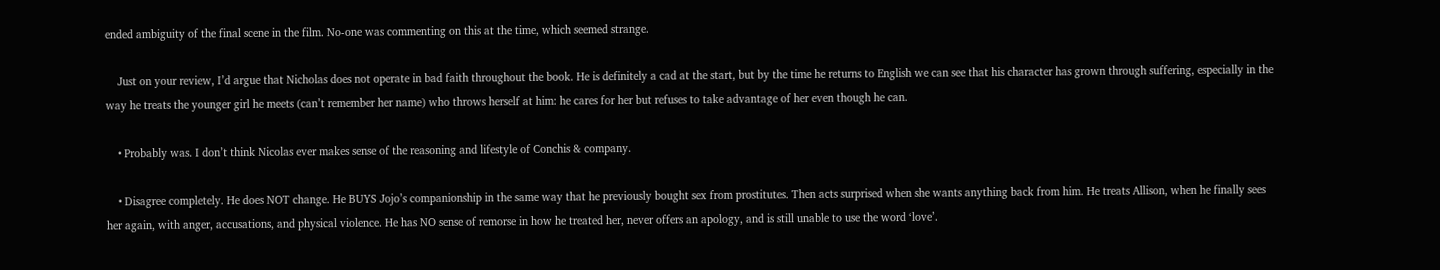ended ambiguity of the final scene in the film. No-one was commenting on this at the time, which seemed strange.

    Just on your review, I’d argue that Nicholas does not operate in bad faith throughout the book. He is definitely a cad at the start, but by the time he returns to English we can see that his character has grown through suffering, especially in the way he treats the younger girl he meets (can’t remember her name) who throws herself at him: he cares for her but refuses to take advantage of her even though he can.

    • Probably was. I don’t think Nicolas ever makes sense of the reasoning and lifestyle of Conchis & company.

    • Disagree completely. He does NOT change. He BUYS Jojo’s companionship in the same way that he previously bought sex from prostitutes. Then acts surprised when she wants anything back from him. He treats Allison, when he finally sees her again, with anger, accusations, and physical violence. He has NO sense of remorse in how he treated her, never offers an apology, and is still unable to use the word ‘love’.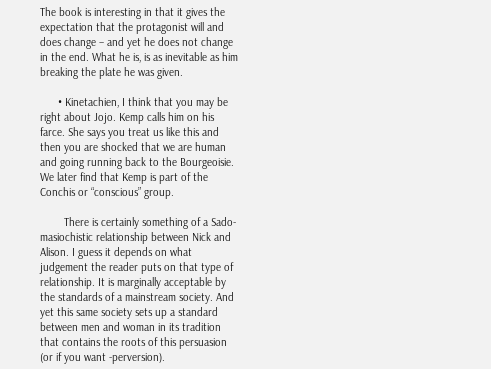The book is interesting in that it gives the expectation that the protagonist will and does change – and yet he does not change in the end. What he is, is as inevitable as him breaking the plate he was given.

      • Kinetachien, I think that you may be right about Jojo. Kemp calls him on his farce. She says you treat us like this and then you are shocked that we are human and going running back to the Bourgeoisie. We later find that Kemp is part of the Conchis or “conscious” group.

        There is certainly something of a Sado-masiochistic relationship between Nick and Alison. I guess it depends on what judgement the reader puts on that type of relationship. It is marginally acceptable by the standards of a mainstream society. And yet this same society sets up a standard between men and woman in its tradition that contains the roots of this persuasion (or if you want -perversion).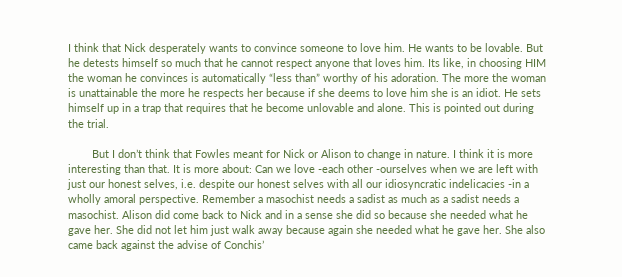I think that Nick desperately wants to convince someone to love him. He wants to be lovable. But he detests himself so much that he cannot respect anyone that loves him. Its like, in choosing HIM the woman he convinces is automatically “less than” worthy of his adoration. The more the woman is unattainable the more he respects her because if she deems to love him she is an idiot. He sets himself up in a trap that requires that he become unlovable and alone. This is pointed out during the trial.

        But I don’t think that Fowles meant for Nick or Alison to change in nature. I think it is more interesting than that. It is more about: Can we love -each other -ourselves when we are left with just our honest selves, i.e. despite our honest selves with all our idiosyncratic indelicacies -in a wholly amoral perspective. Remember a masochist needs a sadist as much as a sadist needs a masochist. Alison did come back to Nick and in a sense she did so because she needed what he gave her. She did not let him just walk away because again she needed what he gave her. She also came back against the advise of Conchis’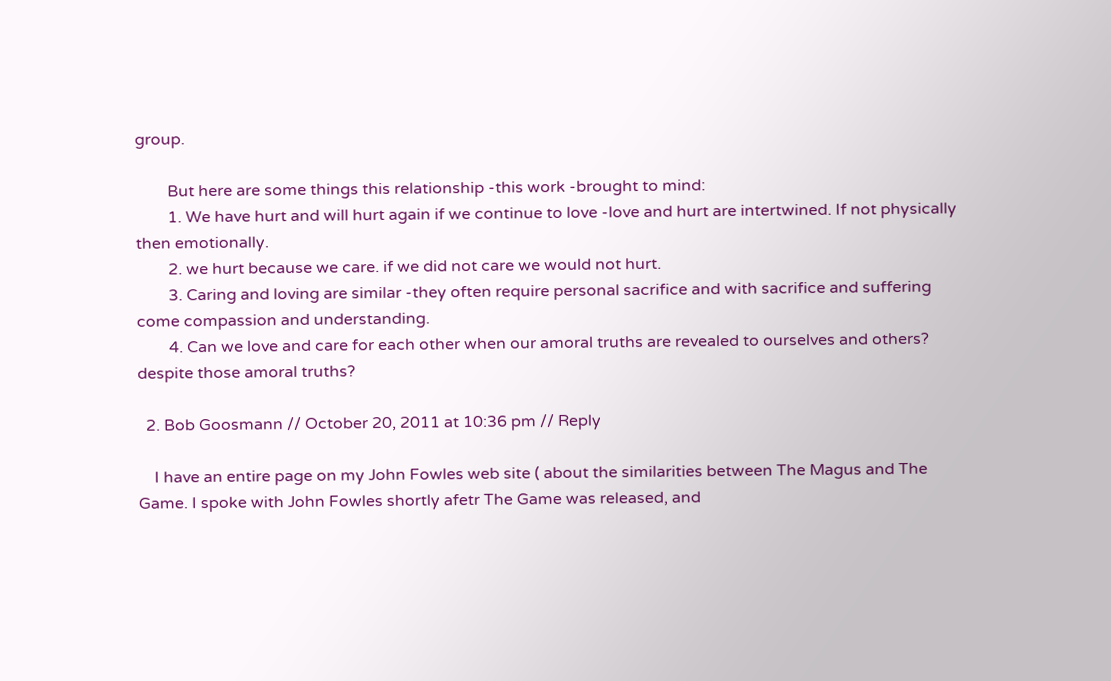group.

        But here are some things this relationship -this work -brought to mind:
        1. We have hurt and will hurt again if we continue to love -love and hurt are intertwined. If not physically then emotionally.
        2. we hurt because we care. if we did not care we would not hurt.
        3. Caring and loving are similar -they often require personal sacrifice and with sacrifice and suffering come compassion and understanding.
        4. Can we love and care for each other when our amoral truths are revealed to ourselves and others? despite those amoral truths?

  2. Bob Goosmann // October 20, 2011 at 10:36 pm // Reply

    I have an entire page on my John Fowles web site ( about the similarities between The Magus and The Game. I spoke with John Fowles shortly afetr The Game was released, and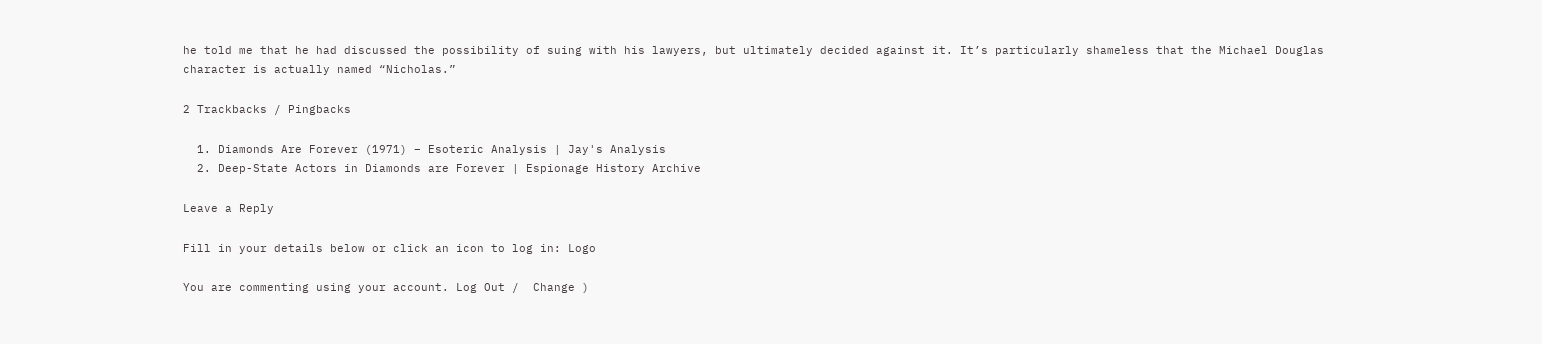he told me that he had discussed the possibility of suing with his lawyers, but ultimately decided against it. It’s particularly shameless that the Michael Douglas character is actually named “Nicholas.”

2 Trackbacks / Pingbacks

  1. Diamonds Are Forever (1971) – Esoteric Analysis | Jay's Analysis
  2. Deep-State Actors in Diamonds are Forever | Espionage History Archive

Leave a Reply

Fill in your details below or click an icon to log in: Logo

You are commenting using your account. Log Out /  Change )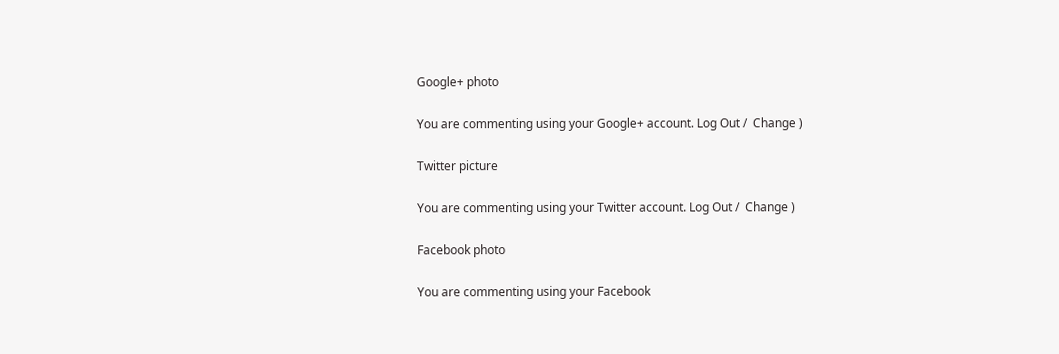Google+ photo

You are commenting using your Google+ account. Log Out /  Change )

Twitter picture

You are commenting using your Twitter account. Log Out /  Change )

Facebook photo

You are commenting using your Facebook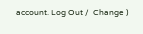account. Log Out /  Change )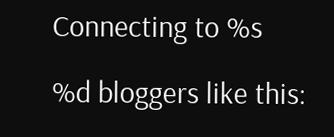Connecting to %s

%d bloggers like this: